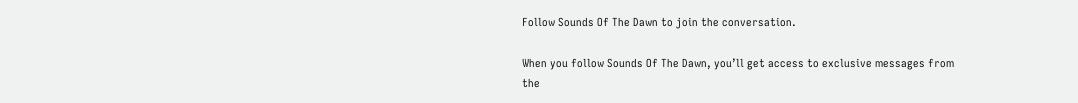Follow Sounds Of The Dawn to join the conversation.

When you follow Sounds Of The Dawn, you’ll get access to exclusive messages from the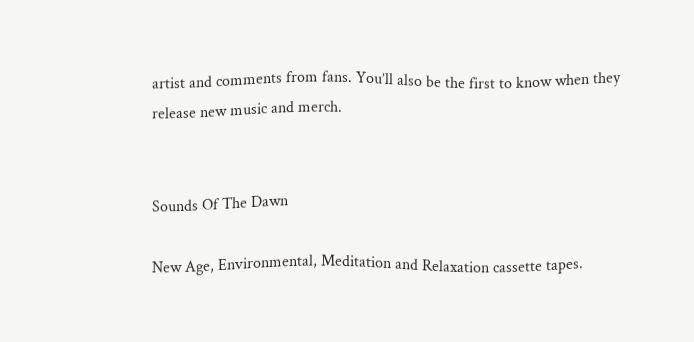artist and comments from fans. You’ll also be the first to know when they release new music and merch.


Sounds Of The Dawn

New Age, Environmental, Meditation and Relaxation cassette tapes.